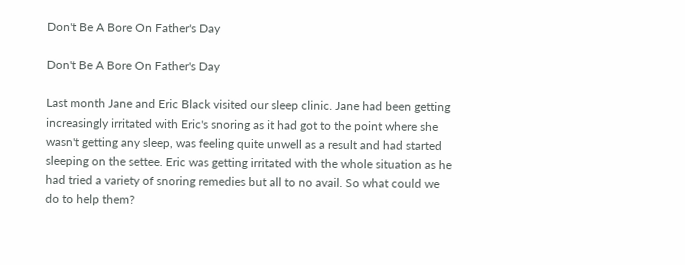Don't Be A Bore On Father's Day

Don't Be A Bore On Father's Day

Last month Jane and Eric Black visited our sleep clinic. Jane had been getting increasingly irritated with Eric's snoring as it had got to the point where she wasn't getting any sleep, was feeling quite unwell as a result and had started sleeping on the settee. Eric was getting irritated with the whole situation as he had tried a variety of snoring remedies but all to no avail. So what could we do to help them?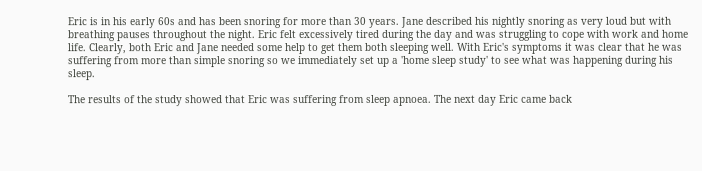Eric is in his early 60s and has been snoring for more than 30 years. Jane described his nightly snoring as very loud but with breathing pauses throughout the night. Eric felt excessively tired during the day and was struggling to cope with work and home life. Clearly, both Eric and Jane needed some help to get them both sleeping well. With Eric's symptoms it was clear that he was suffering from more than simple snoring so we immediately set up a 'home sleep study' to see what was happening during his sleep.

The results of the study showed that Eric was suffering from sleep apnoea. The next day Eric came back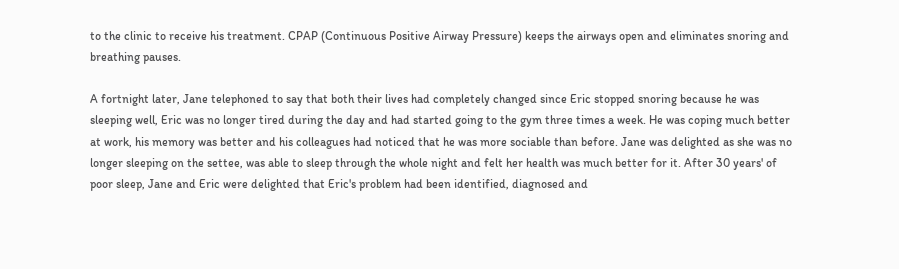to the clinic to receive his treatment. CPAP (Continuous Positive Airway Pressure) keeps the airways open and eliminates snoring and breathing pauses.

A fortnight later, Jane telephoned to say that both their lives had completely changed since Eric stopped snoring because he was sleeping well, Eric was no longer tired during the day and had started going to the gym three times a week. He was coping much better at work, his memory was better and his colleagues had noticed that he was more sociable than before. Jane was delighted as she was no longer sleeping on the settee, was able to sleep through the whole night and felt her health was much better for it. After 30 years' of poor sleep, Jane and Eric were delighted that Eric's problem had been identified, diagnosed and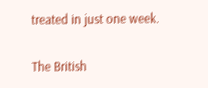treated in just one week.

The British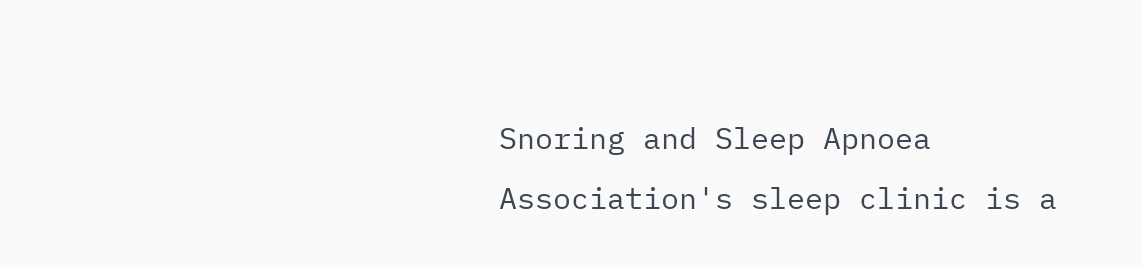Snoring and Sleep Apnoea Association's sleep clinic is a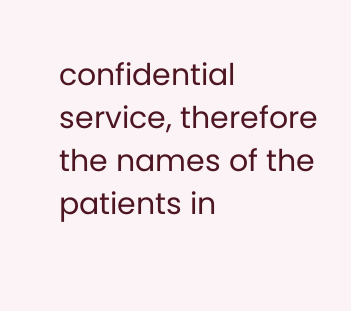confidential service, therefore the names of the patients in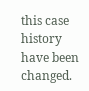this case history have been changed.